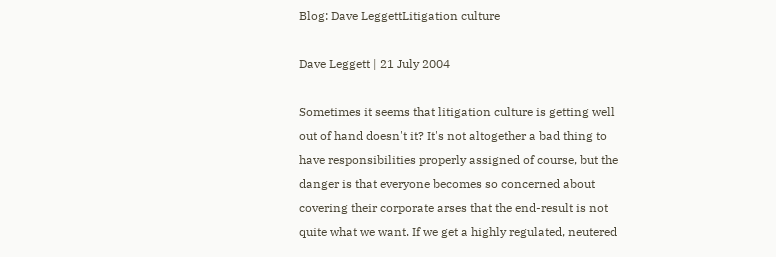Blog: Dave LeggettLitigation culture

Dave Leggett | 21 July 2004

Sometimes it seems that litigation culture is getting well out of hand doesn't it? It's not altogether a bad thing to have responsibilities properly assigned of course, but the danger is that everyone becomes so concerned about covering their corporate arses that the end-result is not quite what we want. If we get a highly regulated, neutered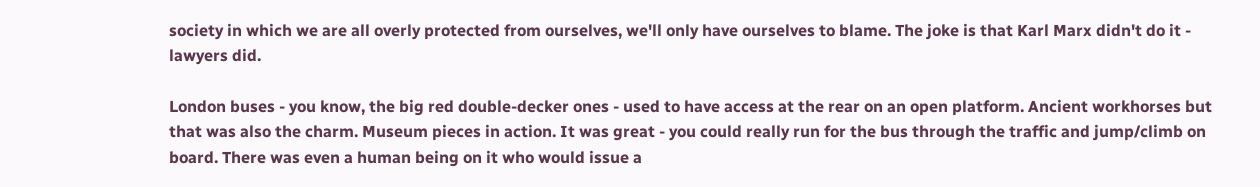society in which we are all overly protected from ourselves, we'll only have ourselves to blame. The joke is that Karl Marx didn't do it - lawyers did.

London buses - you know, the big red double-decker ones - used to have access at the rear on an open platform. Ancient workhorses but that was also the charm. Museum pieces in action. It was great - you could really run for the bus through the traffic and jump/climb on board. There was even a human being on it who would issue a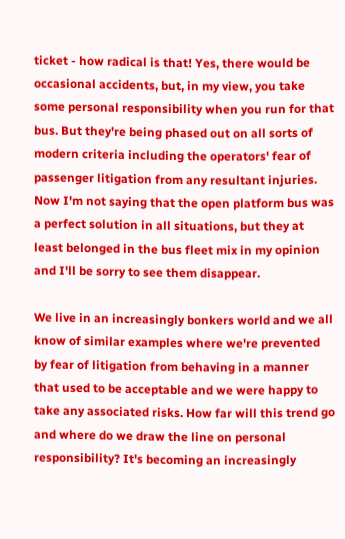ticket - how radical is that! Yes, there would be occasional accidents, but, in my view, you take some personal responsibility when you run for that bus. But they're being phased out on all sorts of modern criteria including the operators' fear of passenger litigation from any resultant injuries. Now I'm not saying that the open platform bus was a perfect solution in all situations, but they at least belonged in the bus fleet mix in my opinion and I'll be sorry to see them disappear.

We live in an increasingly bonkers world and we all know of similar examples where we're prevented by fear of litigation from behaving in a manner that used to be acceptable and we were happy to take any associated risks. How far will this trend go and where do we draw the line on personal responsibility? It's becoming an increasingly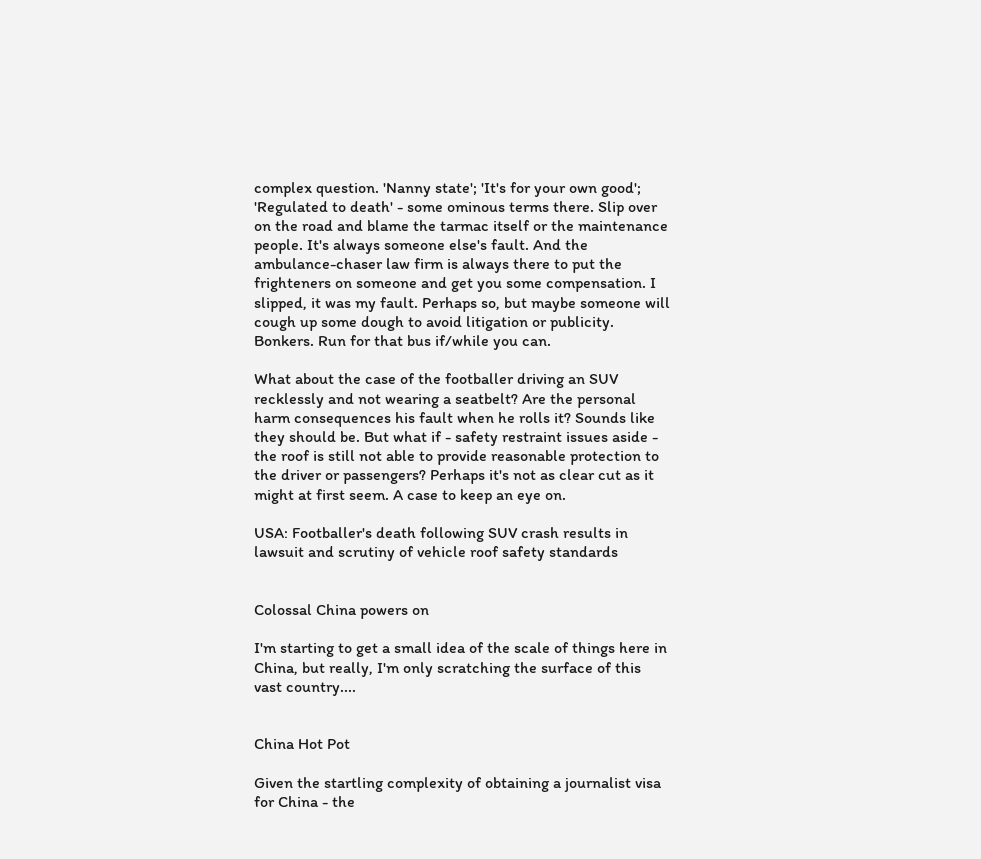complex question. 'Nanny state'; 'It's for your own good'; 'Regulated to death' - some ominous terms there. Slip over on the road and blame the tarmac itself or the maintenance people. It's always someone else's fault. And the ambulance-chaser law firm is always there to put the frighteners on someone and get you some compensation. I slipped, it was my fault. Perhaps so, but maybe someone will cough up some dough to avoid litigation or publicity. Bonkers. Run for that bus if/while you can.

What about the case of the footballer driving an SUV recklessly and not wearing a seatbelt? Are the personal harm consequences his fault when he rolls it? Sounds like they should be. But what if - safety restraint issues aside - the roof is still not able to provide reasonable protection to the driver or passengers? Perhaps it's not as clear cut as it might at first seem. A case to keep an eye on.

USA: Footballer's death following SUV crash results in lawsuit and scrutiny of vehicle roof safety standards


Colossal China powers on

I'm starting to get a small idea of the scale of things here in China, but really, I'm only scratching the surface of this vast country....


China Hot Pot

Given the startling complexity of obtaining a journalist visa for China - the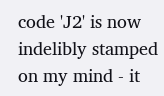code 'J2' is now indelibly stamped on my mind - it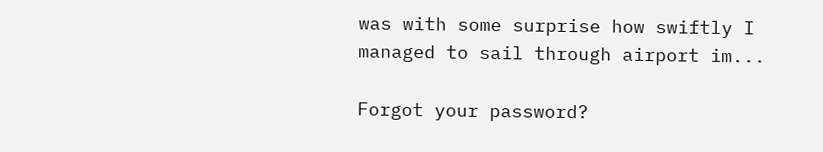was with some surprise how swiftly I managed to sail through airport im...

Forgot your password?